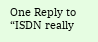One Reply to “ISDN really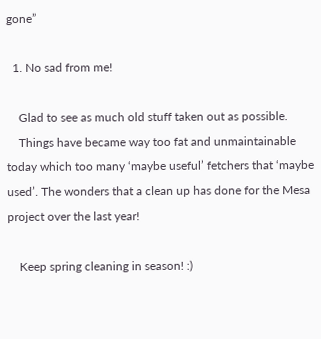gone”

  1. No sad from me!

    Glad to see as much old stuff taken out as possible.
    Things have became way too fat and unmaintainable today which too many ‘maybe useful’ fetchers that ‘maybe used’. The wonders that a clean up has done for the Mesa project over the last year!

    Keep spring cleaning in season! :)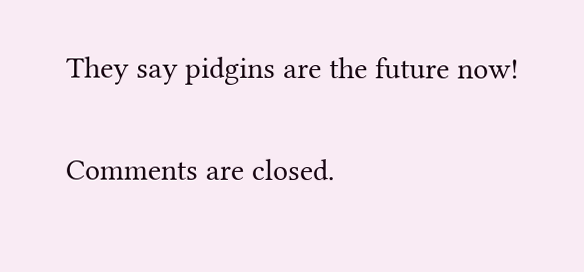They say pidgins are the future now!

Comments are closed.